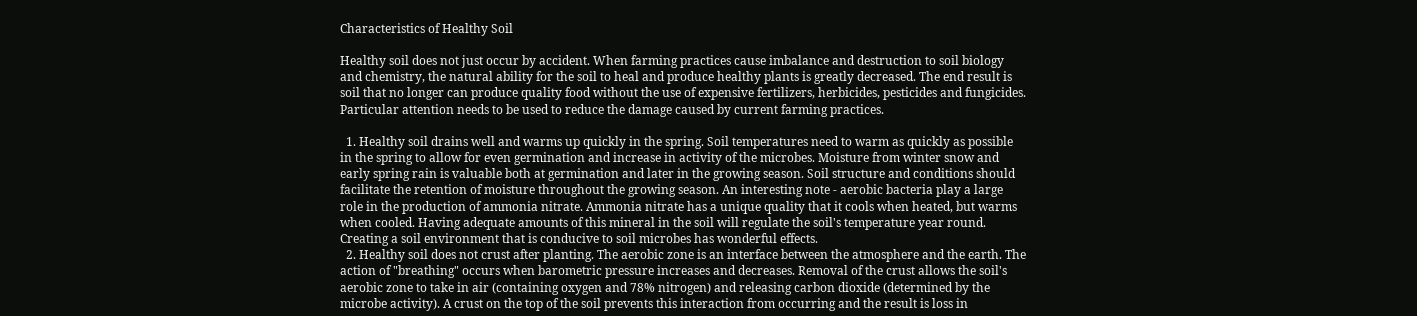Characteristics of Healthy Soil

Healthy soil does not just occur by accident. When farming practices cause imbalance and destruction to soil biology and chemistry, the natural ability for the soil to heal and produce healthy plants is greatly decreased. The end result is soil that no longer can produce quality food without the use of expensive fertilizers, herbicides, pesticides and fungicides. Particular attention needs to be used to reduce the damage caused by current farming practices.

  1. Healthy soil drains well and warms up quickly in the spring. Soil temperatures need to warm as quickly as possible in the spring to allow for even germination and increase in activity of the microbes. Moisture from winter snow and early spring rain is valuable both at germination and later in the growing season. Soil structure and conditions should facilitate the retention of moisture throughout the growing season. An interesting note - aerobic bacteria play a large role in the production of ammonia nitrate. Ammonia nitrate has a unique quality that it cools when heated, but warms when cooled. Having adequate amounts of this mineral in the soil will regulate the soil's temperature year round. Creating a soil environment that is conducive to soil microbes has wonderful effects.
  2. Healthy soil does not crust after planting. The aerobic zone is an interface between the atmosphere and the earth. The action of "breathing" occurs when barometric pressure increases and decreases. Removal of the crust allows the soil's aerobic zone to take in air (containing oxygen and 78% nitrogen) and releasing carbon dioxide (determined by the microbe activity). A crust on the top of the soil prevents this interaction from occurring and the result is loss in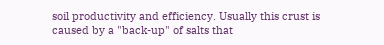soil productivity and efficiency. Usually this crust is caused by a "back-up" of salts that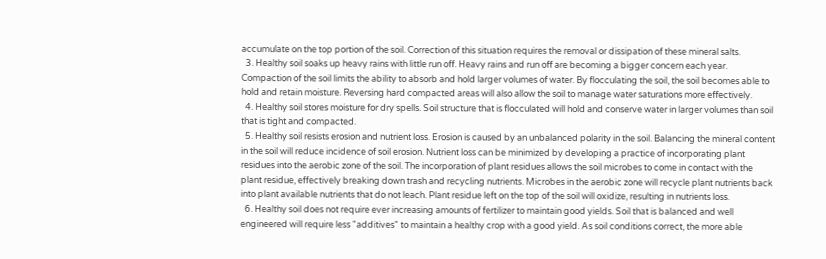accumulate on the top portion of the soil. Correction of this situation requires the removal or dissipation of these mineral salts.
  3. Healthy soil soaks up heavy rains with little run off. Heavy rains and run off are becoming a bigger concern each year. Compaction of the soil limits the ability to absorb and hold larger volumes of water. By flocculating the soil, the soil becomes able to hold and retain moisture. Reversing hard compacted areas will also allow the soil to manage water saturations more effectively.
  4. Healthy soil stores moisture for dry spells. Soil structure that is flocculated will hold and conserve water in larger volumes than soil that is tight and compacted.
  5. Healthy soil resists erosion and nutrient loss. Erosion is caused by an unbalanced polarity in the soil. Balancing the mineral content in the soil will reduce incidence of soil erosion. Nutrient loss can be minimized by developing a practice of incorporating plant residues into the aerobic zone of the soil. The incorporation of plant residues allows the soil microbes to come in contact with the plant residue, effectively breaking down trash and recycling nutrients. Microbes in the aerobic zone will recycle plant nutrients back into plant available nutrients that do not leach. Plant residue left on the top of the soil will oxidize, resulting in nutrients loss.
  6. Healthy soil does not require ever increasing amounts of fertilizer to maintain good yields. Soil that is balanced and well engineered will require less "additives" to maintain a healthy crop with a good yield. As soil conditions correct, the more able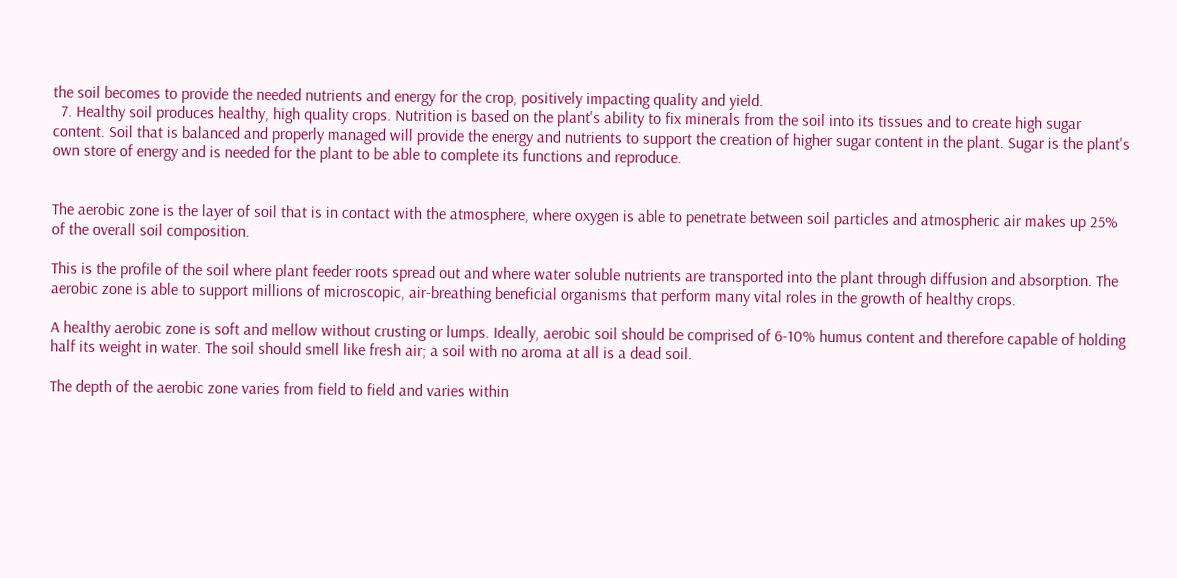the soil becomes to provide the needed nutrients and energy for the crop, positively impacting quality and yield.
  7. Healthy soil produces healthy, high quality crops. Nutrition is based on the plant's ability to fix minerals from the soil into its tissues and to create high sugar content. Soil that is balanced and properly managed will provide the energy and nutrients to support the creation of higher sugar content in the plant. Sugar is the plant's own store of energy and is needed for the plant to be able to complete its functions and reproduce.


The aerobic zone is the layer of soil that is in contact with the atmosphere, where oxygen is able to penetrate between soil particles and atmospheric air makes up 25% of the overall soil composition.

This is the profile of the soil where plant feeder roots spread out and where water soluble nutrients are transported into the plant through diffusion and absorption. The aerobic zone is able to support millions of microscopic, air-breathing beneficial organisms that perform many vital roles in the growth of healthy crops.

A healthy aerobic zone is soft and mellow without crusting or lumps. Ideally, aerobic soil should be comprised of 6-10% humus content and therefore capable of holding half its weight in water. The soil should smell like fresh air; a soil with no aroma at all is a dead soil.

The depth of the aerobic zone varies from field to field and varies within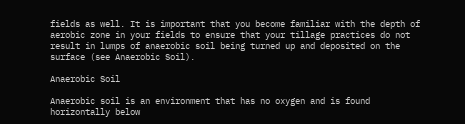fields as well. It is important that you become familiar with the depth of aerobic zone in your fields to ensure that your tillage practices do not result in lumps of anaerobic soil being turned up and deposited on the surface (see Anaerobic Soil).

Anaerobic Soil

Anaerobic soil is an environment that has no oxygen and is found horizontally below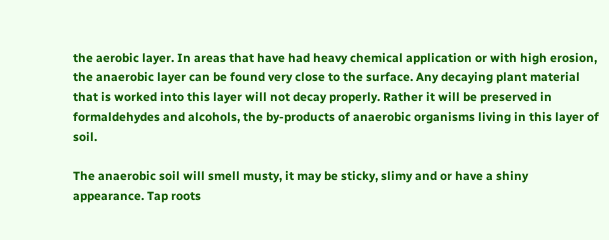the aerobic layer. In areas that have had heavy chemical application or with high erosion, the anaerobic layer can be found very close to the surface. Any decaying plant material that is worked into this layer will not decay properly. Rather it will be preserved in formaldehydes and alcohols, the by-products of anaerobic organisms living in this layer of soil.

The anaerobic soil will smell musty, it may be sticky, slimy and or have a shiny appearance. Tap roots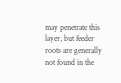may penetrate this layer, but feeder roots are generally not found in the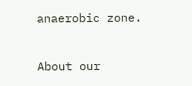anaerobic zone.

About our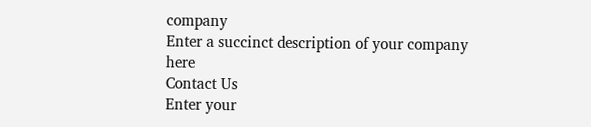company
Enter a succinct description of your company here
Contact Us
Enter your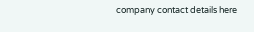company contact details here